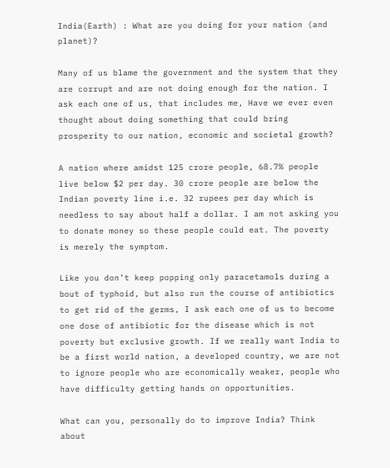India(Earth) : What are you doing for your nation (and planet)?

Many of us blame the government and the system that they are corrupt and are not doing enough for the nation. I ask each one of us, that includes me, Have we ever even thought about doing something that could bring prosperity to our nation, economic and societal growth?

A nation where amidst 125 crore people, 68.7% people live below $2 per day. 30 crore people are below the Indian poverty line i.e. 32 rupees per day which is needless to say about half a dollar. I am not asking you to donate money so these people could eat. The poverty is merely the symptom.

Like you don’t keep popping only paracetamols during a bout of typhoid, but also run the course of antibiotics to get rid of the germs, I ask each one of us to become one dose of antibiotic for the disease which is not poverty but exclusive growth. If we really want India to be a first world nation, a developed country, we are not to ignore people who are economically weaker, people who have difficulty getting hands on opportunities.

What can you, personally do to improve India? Think about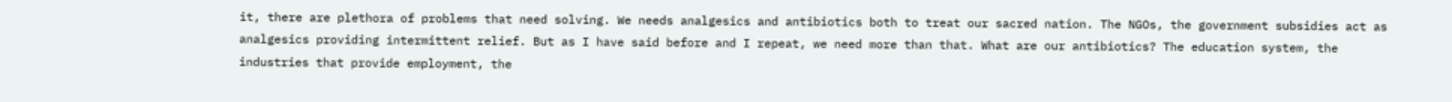it, there are plethora of problems that need solving. We needs analgesics and antibiotics both to treat our sacred nation. The NGOs, the government subsidies act as analgesics providing intermittent relief. But as I have said before and I repeat, we need more than that. What are our antibiotics? The education system, the industries that provide employment, the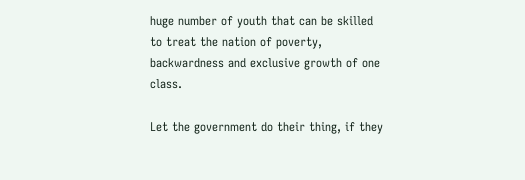huge number of youth that can be skilled to treat the nation of poverty, backwardness and exclusive growth of one class.

Let the government do their thing, if they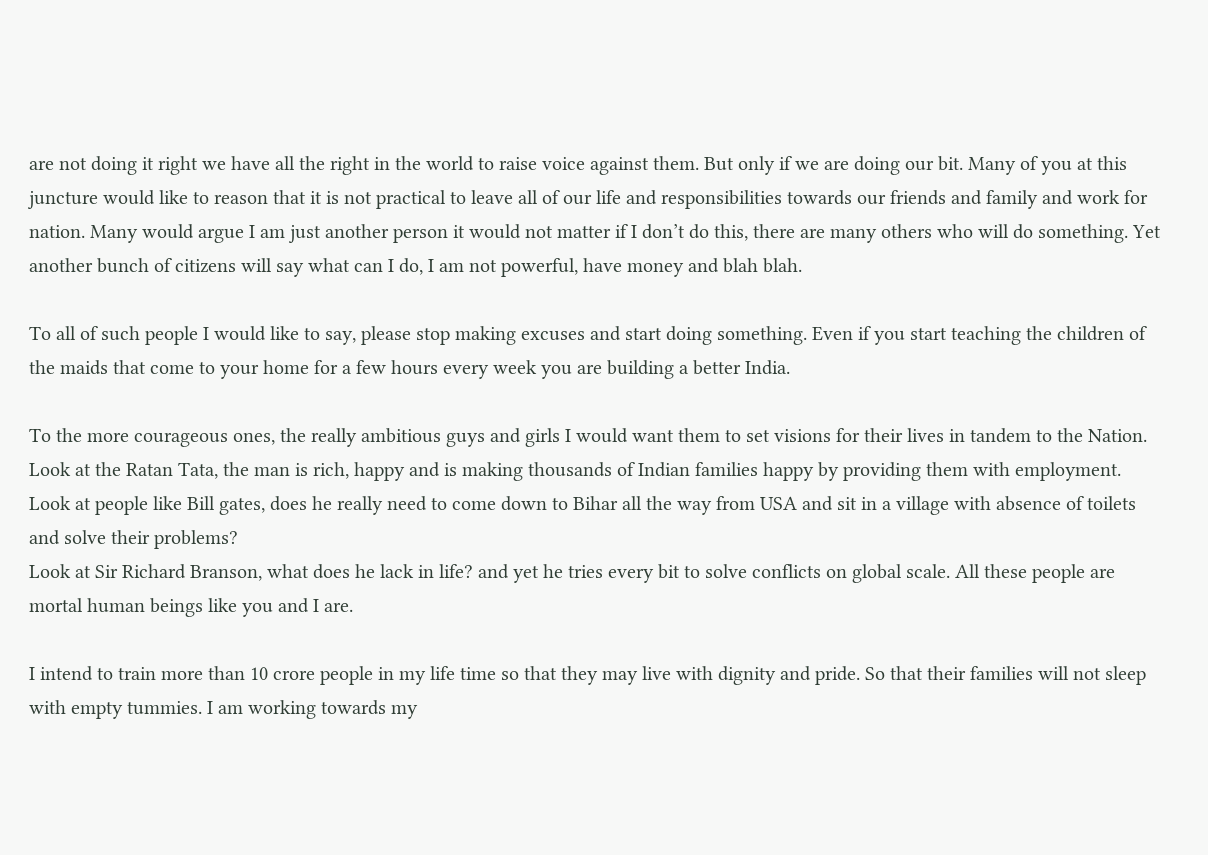are not doing it right we have all the right in the world to raise voice against them. But only if we are doing our bit. Many of you at this juncture would like to reason that it is not practical to leave all of our life and responsibilities towards our friends and family and work for nation. Many would argue I am just another person it would not matter if I don’t do this, there are many others who will do something. Yet another bunch of citizens will say what can I do, I am not powerful, have money and blah blah.

To all of such people I would like to say, please stop making excuses and start doing something. Even if you start teaching the children of the maids that come to your home for a few hours every week you are building a better India.

To the more courageous ones, the really ambitious guys and girls I would want them to set visions for their lives in tandem to the Nation. Look at the Ratan Tata, the man is rich, happy and is making thousands of Indian families happy by providing them with employment. Look at people like Bill gates, does he really need to come down to Bihar all the way from USA and sit in a village with absence of toilets and solve their problems?
Look at Sir Richard Branson, what does he lack in life? and yet he tries every bit to solve conflicts on global scale. All these people are mortal human beings like you and I are.

I intend to train more than 10 crore people in my life time so that they may live with dignity and pride. So that their families will not sleep with empty tummies. I am working towards my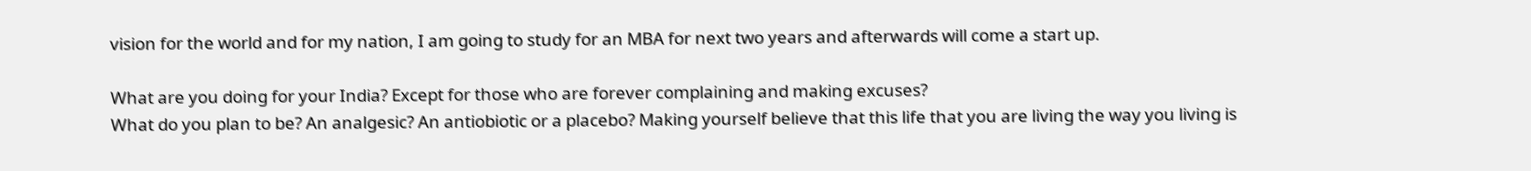vision for the world and for my nation, I am going to study for an MBA for next two years and afterwards will come a start up.

What are you doing for your India? Except for those who are forever complaining and making excuses?
What do you plan to be? An analgesic? An antiobiotic or a placebo? Making yourself believe that this life that you are living the way you living is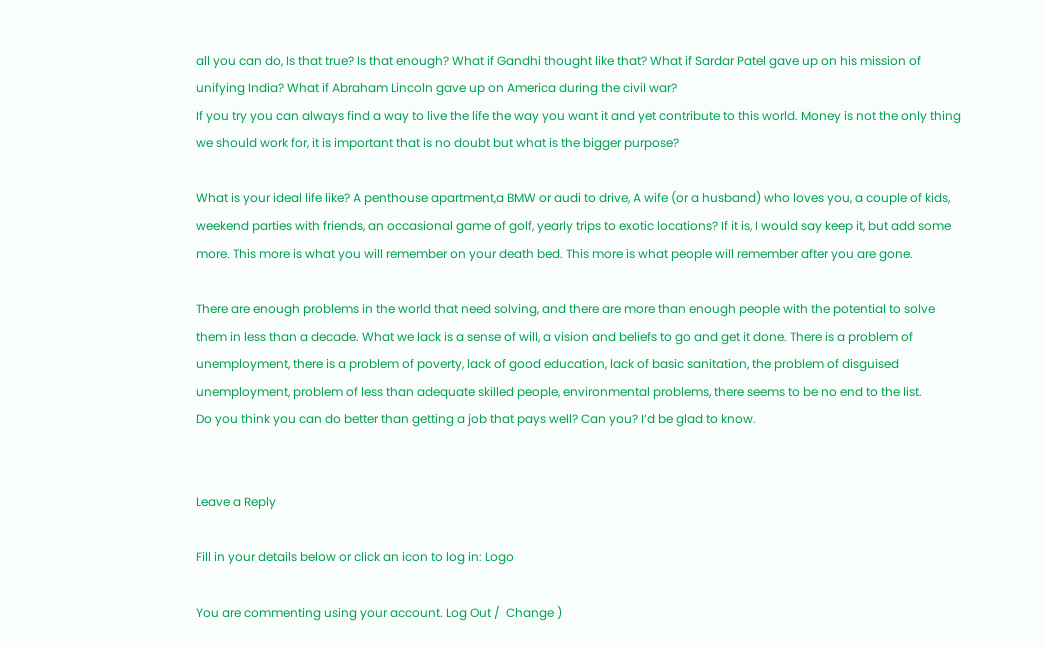all you can do, Is that true? Is that enough? What if Gandhi thought like that? What if Sardar Patel gave up on his mission of unifying India? What if Abraham Lincoln gave up on America during the civil war?
If you try you can always find a way to live the life the way you want it and yet contribute to this world. Money is not the only thing we should work for, it is important that is no doubt but what is the bigger purpose?

What is your ideal life like? A penthouse apartment,a BMW or audi to drive, A wife (or a husband) who loves you, a couple of kids, weekend parties with friends, an occasional game of golf, yearly trips to exotic locations? If it is, I would say keep it, but add some more. This more is what you will remember on your death bed. This more is what people will remember after you are gone.

There are enough problems in the world that need solving, and there are more than enough people with the potential to solve them in less than a decade. What we lack is a sense of will, a vision and beliefs to go and get it done. There is a problem of unemployment, there is a problem of poverty, lack of good education, lack of basic sanitation, the problem of disguised unemployment, problem of less than adequate skilled people, environmental problems, there seems to be no end to the list.
Do you think you can do better than getting a job that pays well? Can you? I’d be glad to know.


Leave a Reply

Fill in your details below or click an icon to log in: Logo

You are commenting using your account. Log Out /  Change )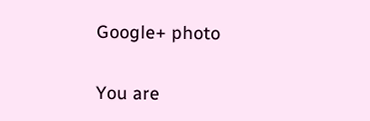Google+ photo

You are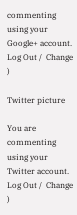commenting using your Google+ account. Log Out /  Change )

Twitter picture

You are commenting using your Twitter account. Log Out /  Change )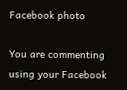Facebook photo

You are commenting using your Facebook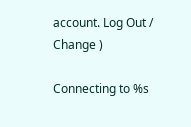account. Log Out /  Change )

Connecting to %s